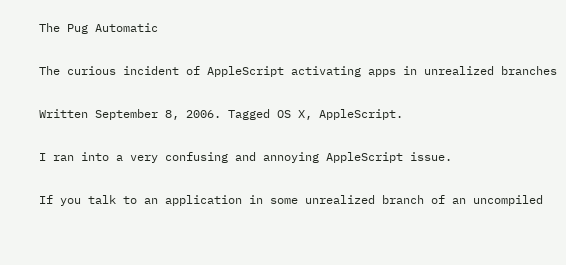The Pug Automatic

The curious incident of AppleScript activating apps in unrealized branches

Written September 8, 2006. Tagged OS X, AppleScript.

I ran into a very confusing and annoying AppleScript issue.

If you talk to an application in some unrealized branch of an uncompiled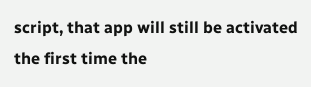script, that app will still be activated the first time the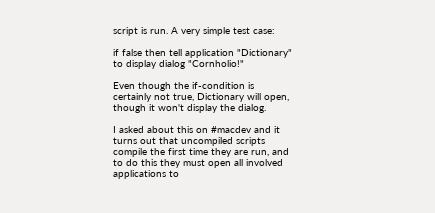script is run. A very simple test case:

if false then tell application "Dictionary" to display dialog "Cornholio!"

Even though the if-condition is certainly not true, Dictionary will open, though it won't display the dialog.

I asked about this on #macdev and it turns out that uncompiled scripts compile the first time they are run, and to do this they must open all involved applications to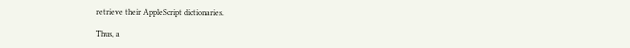retrieve their AppleScript dictionaries.

Thus, a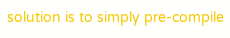solution is to simply pre-compile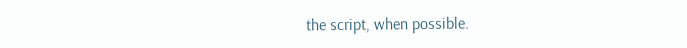the script, when possible.